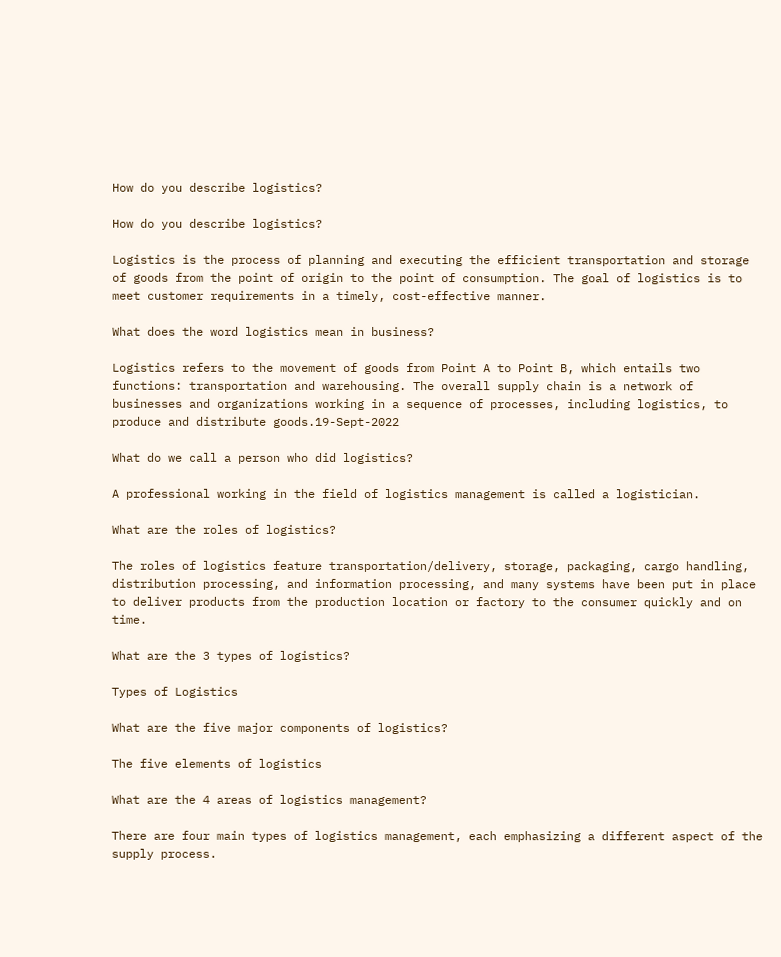How do you describe logistics?

How do you describe logistics?

Logistics is the process of planning and executing the efficient transportation and storage of goods from the point of origin to the point of consumption. The goal of logistics is to meet customer requirements in a timely, cost-effective manner.

What does the word logistics mean in business?

Logistics refers to the movement of goods from Point A to Point B, which entails two functions: transportation and warehousing. The overall supply chain is a network of businesses and organizations working in a sequence of processes, including logistics, to produce and distribute goods.19-Sept-2022

What do we call a person who did logistics?

A professional working in the field of logistics management is called a logistician.

What are the roles of logistics?

The roles of logistics feature transportation/delivery, storage, packaging, cargo handling, distribution processing, and information processing, and many systems have been put in place to deliver products from the production location or factory to the consumer quickly and on time.

What are the 3 types of logistics?

Types of Logistics

What are the five major components of logistics?

The five elements of logistics

What are the 4 areas of logistics management?

There are four main types of logistics management, each emphasizing a different aspect of the supply process.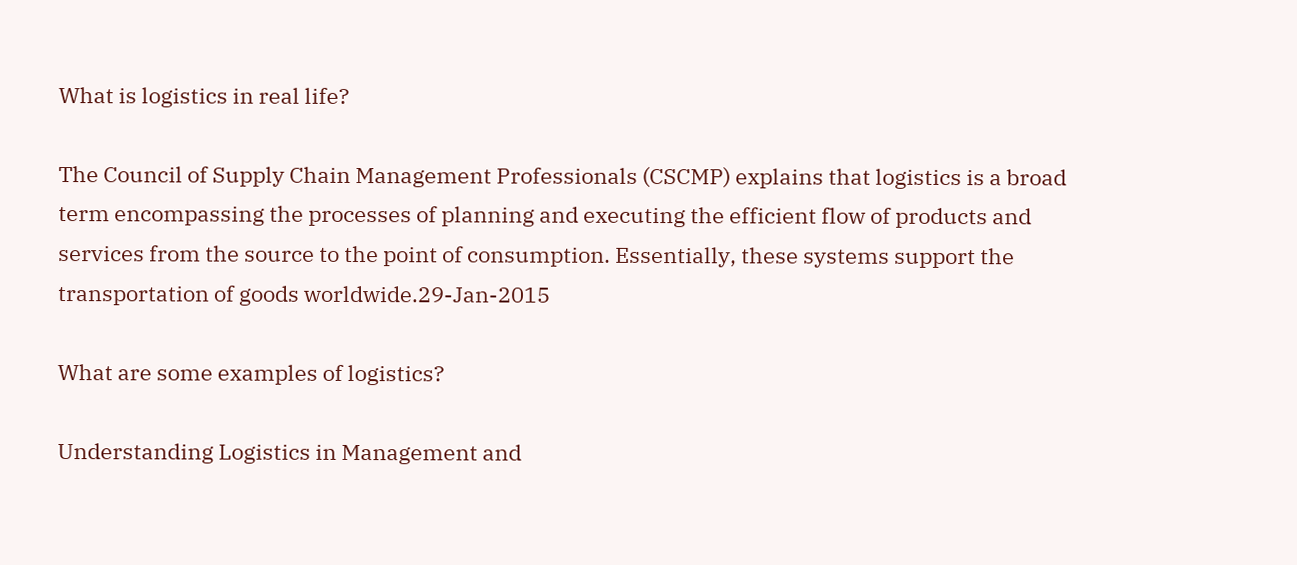What is logistics in real life?

The Council of Supply Chain Management Professionals (CSCMP) explains that logistics is a broad term encompassing the processes of planning and executing the efficient flow of products and services from the source to the point of consumption. Essentially, these systems support the transportation of goods worldwide.29-Jan-2015

What are some examples of logistics?

Understanding Logistics in Management and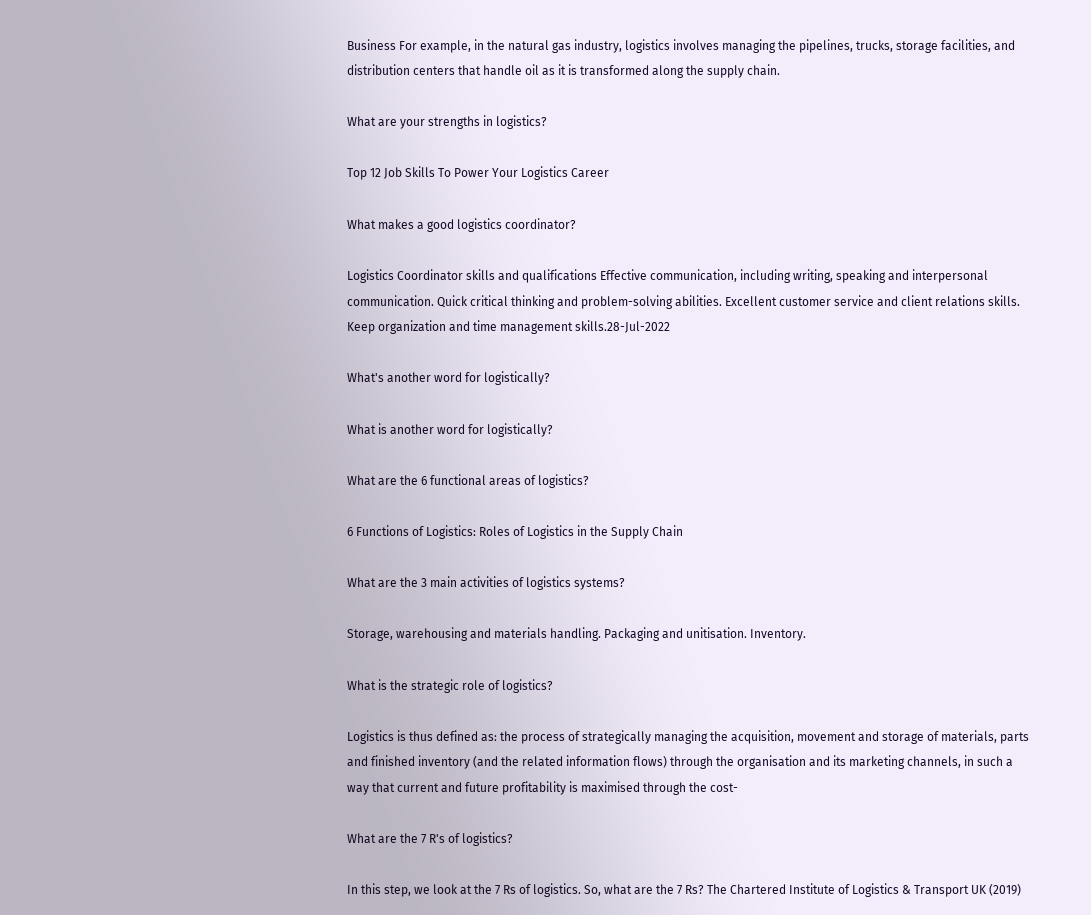Business For example, in the natural gas industry, logistics involves managing the pipelines, trucks, storage facilities, and distribution centers that handle oil as it is transformed along the supply chain.

What are your strengths in logistics?

Top 12 Job Skills To Power Your Logistics Career

What makes a good logistics coordinator?

Logistics Coordinator skills and qualifications Effective communication, including writing, speaking and interpersonal communication. Quick critical thinking and problem-solving abilities. Excellent customer service and client relations skills. Keep organization and time management skills.28-Jul-2022

What's another word for logistically?

What is another word for logistically?

What are the 6 functional areas of logistics?

6 Functions of Logistics: Roles of Logistics in the Supply Chain

What are the 3 main activities of logistics systems?

Storage, warehousing and materials handling. Packaging and unitisation. Inventory.

What is the strategic role of logistics?

Logistics is thus defined as: the process of strategically managing the acquisition, movement and storage of materials, parts and finished inventory (and the related information flows) through the organisation and its marketing channels, in such a way that current and future profitability is maximised through the cost-

What are the 7 R's of logistics?

In this step, we look at the 7 Rs of logistics. So, what are the 7 Rs? The Chartered Institute of Logistics & Transport UK (2019)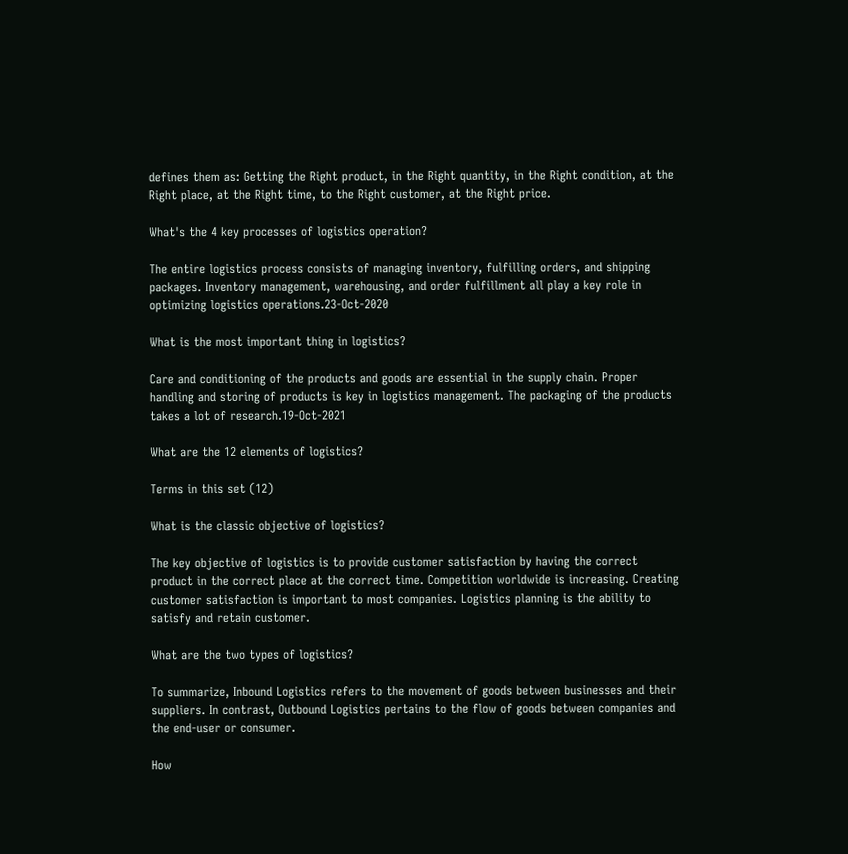defines them as: Getting the Right product, in the Right quantity, in the Right condition, at the Right place, at the Right time, to the Right customer, at the Right price.

What's the 4 key processes of logistics operation?

The entire logistics process consists of managing inventory, fulfilling orders, and shipping packages. Inventory management, warehousing, and order fulfillment all play a key role in optimizing logistics operations.23-Oct-2020

What is the most important thing in logistics?

Care and conditioning of the products and goods are essential in the supply chain. Proper handling and storing of products is key in logistics management. The packaging of the products takes a lot of research.19-Oct-2021

What are the 12 elements of logistics?

Terms in this set (12)

What is the classic objective of logistics?

The key objective of logistics is to provide customer satisfaction by having the correct product in the correct place at the correct time. Competition worldwide is increasing. Creating customer satisfaction is important to most companies. Logistics planning is the ability to satisfy and retain customer.

What are the two types of logistics?

To summarize, Inbound Logistics refers to the movement of goods between businesses and their suppliers. In contrast, Outbound Logistics pertains to the flow of goods between companies and the end-user or consumer.

How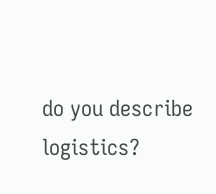do you describe logistics?